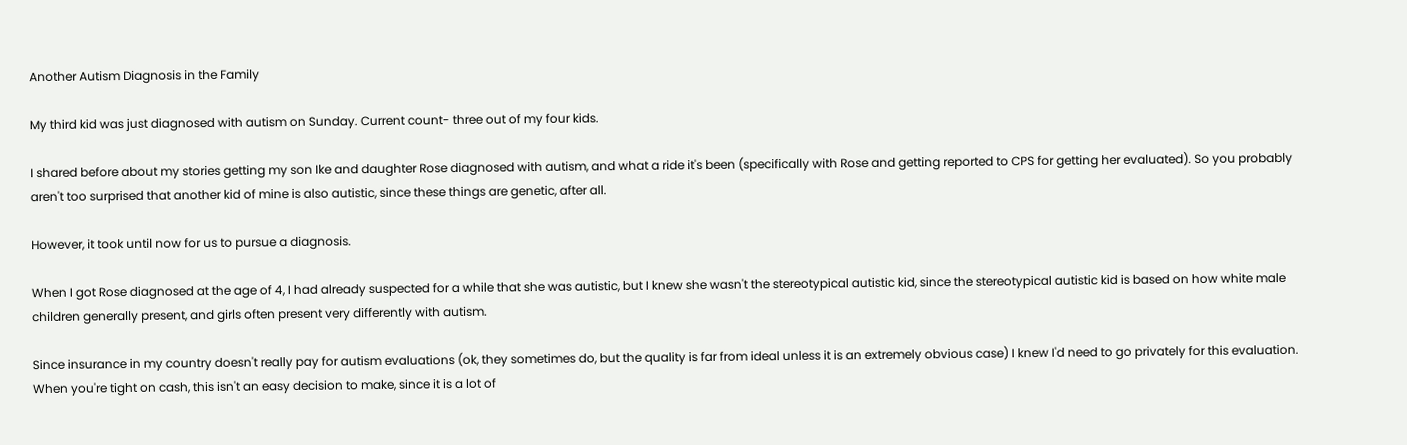Another Autism Diagnosis in the Family

My third kid was just diagnosed with autism on Sunday. Current count- three out of my four kids.

I shared before about my stories getting my son Ike and daughter Rose diagnosed with autism, and what a ride it's been (specifically with Rose and getting reported to CPS for getting her evaluated). So you probably aren't too surprised that another kid of mine is also autistic, since these things are genetic, after all.

However, it took until now for us to pursue a diagnosis.

When I got Rose diagnosed at the age of 4, I had already suspected for a while that she was autistic, but I knew she wasn't the stereotypical autistic kid, since the stereotypical autistic kid is based on how white male children generally present, and girls often present very differently with autism.

Since insurance in my country doesn't really pay for autism evaluations (ok, they sometimes do, but the quality is far from ideal unless it is an extremely obvious case) I knew I'd need to go privately for this evaluation. When you're tight on cash, this isn't an easy decision to make, since it is a lot of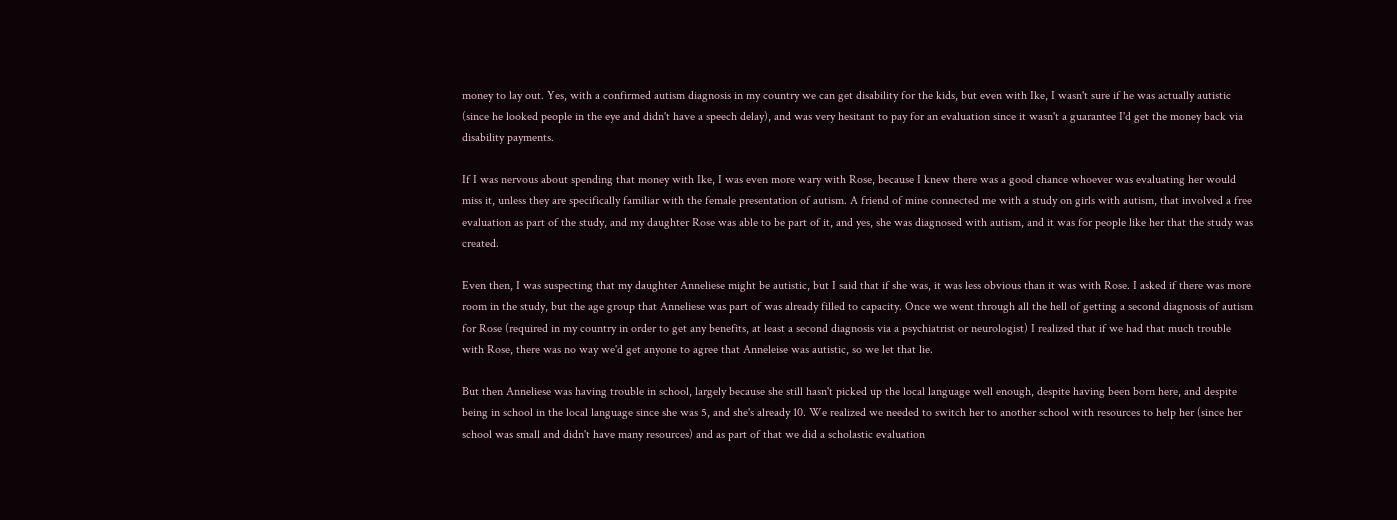money to lay out. Yes, with a confirmed autism diagnosis in my country we can get disability for the kids, but even with Ike, I wasn't sure if he was actually autistic (since he looked people in the eye and didn't have a speech delay), and was very hesitant to pay for an evaluation since it wasn't a guarantee I'd get the money back via disability payments.

If I was nervous about spending that money with Ike, I was even more wary with Rose, because I knew there was a good chance whoever was evaluating her would miss it, unless they are specifically familiar with the female presentation of autism. A friend of mine connected me with a study on girls with autism, that involved a free evaluation as part of the study, and my daughter Rose was able to be part of it, and yes, she was diagnosed with autism, and it was for people like her that the study was created.

Even then, I was suspecting that my daughter Anneliese might be autistic, but I said that if she was, it was less obvious than it was with Rose. I asked if there was more room in the study, but the age group that Anneliese was part of was already filled to capacity. Once we went through all the hell of getting a second diagnosis of autism for Rose (required in my country in order to get any benefits, at least a second diagnosis via a psychiatrist or neurologist) I realized that if we had that much trouble with Rose, there was no way we'd get anyone to agree that Anneleise was autistic, so we let that lie.

But then Anneliese was having trouble in school, largely because she still hasn't picked up the local language well enough, despite having been born here, and despite being in school in the local language since she was 5, and she's already 10. We realized we needed to switch her to another school with resources to help her (since her school was small and didn't have many resources) and as part of that we did a scholastic evaluation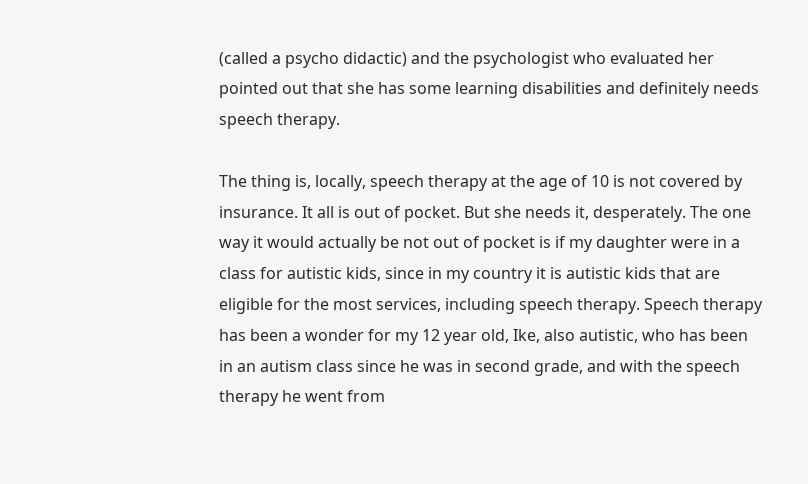(called a psycho didactic) and the psychologist who evaluated her pointed out that she has some learning disabilities and definitely needs speech therapy.

The thing is, locally, speech therapy at the age of 10 is not covered by insurance. It all is out of pocket. But she needs it, desperately. The one way it would actually be not out of pocket is if my daughter were in a class for autistic kids, since in my country it is autistic kids that are eligible for the most services, including speech therapy. Speech therapy has been a wonder for my 12 year old, Ike, also autistic, who has been in an autism class since he was in second grade, and with the speech therapy he went from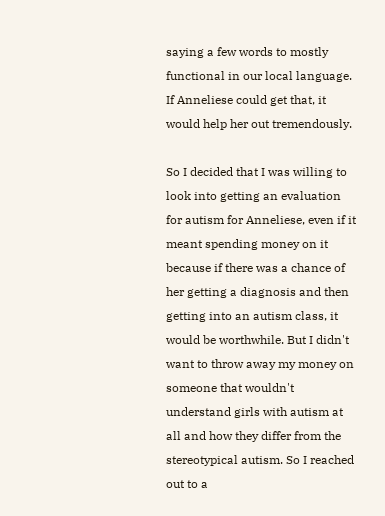saying a few words to mostly functional in our local language. If Anneliese could get that, it would help her out tremendously.

So I decided that I was willing to look into getting an evaluation for autism for Anneliese, even if it meant spending money on it because if there was a chance of her getting a diagnosis and then getting into an autism class, it would be worthwhile. But I didn't want to throw away my money on someone that wouldn't understand girls with autism at all and how they differ from the stereotypical autism. So I reached out to a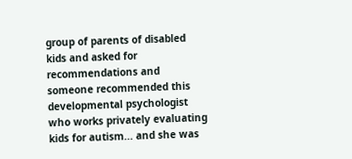group of parents of disabled kids and asked for recommendations and someone recommended this developmental psychologist who works privately evaluating kids for autism... and she was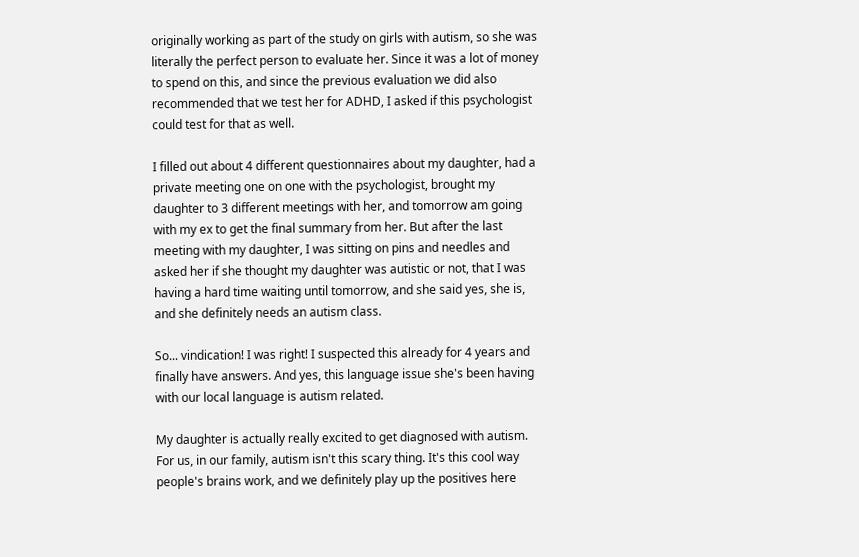originally working as part of the study on girls with autism, so she was literally the perfect person to evaluate her. Since it was a lot of money to spend on this, and since the previous evaluation we did also recommended that we test her for ADHD, I asked if this psychologist could test for that as well.

I filled out about 4 different questionnaires about my daughter, had a private meeting one on one with the psychologist, brought my daughter to 3 different meetings with her, and tomorrow am going with my ex to get the final summary from her. But after the last meeting with my daughter, I was sitting on pins and needles and asked her if she thought my daughter was autistic or not, that I was having a hard time waiting until tomorrow, and she said yes, she is, and she definitely needs an autism class.

So... vindication! I was right! I suspected this already for 4 years and finally have answers. And yes, this language issue she's been having with our local language is autism related.

My daughter is actually really excited to get diagnosed with autism. For us, in our family, autism isn't this scary thing. It's this cool way people's brains work, and we definitely play up the positives here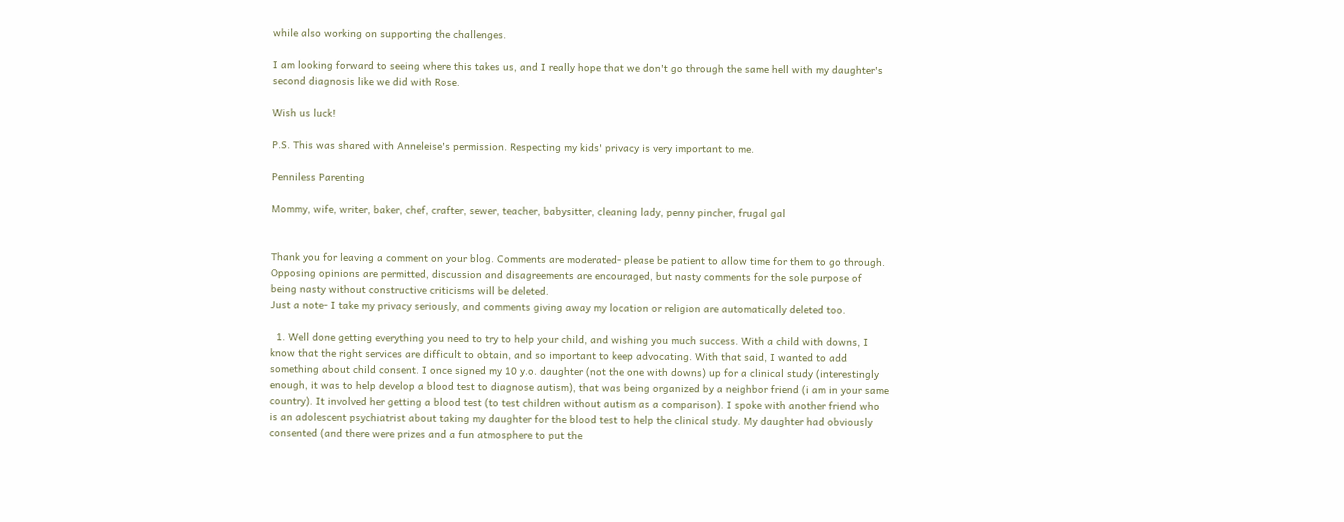while also working on supporting the challenges.

I am looking forward to seeing where this takes us, and I really hope that we don't go through the same hell with my daughter's second diagnosis like we did with Rose.

Wish us luck!

P.S. This was shared with Anneleise's permission. Respecting my kids' privacy is very important to me.

Penniless Parenting

Mommy, wife, writer, baker, chef, crafter, sewer, teacher, babysitter, cleaning lady, penny pincher, frugal gal


Thank you for leaving a comment on your blog. Comments are moderated- please be patient to allow time for them to go through. Opposing opinions are permitted, discussion and disagreements are encouraged, but nasty comments for the sole purpose of being nasty without constructive criticisms will be deleted.
Just a note- I take my privacy seriously, and comments giving away my location or religion are automatically deleted too.

  1. Well done getting everything you need to try to help your child, and wishing you much success. With a child with downs, I know that the right services are difficult to obtain, and so important to keep advocating. With that said, I wanted to add something about child consent. I once signed my 10 y.o. daughter (not the one with downs) up for a clinical study (interestingly enough, it was to help develop a blood test to diagnose autism), that was being organized by a neighbor friend (i am in your same country). It involved her getting a blood test (to test children without autism as a comparison). I spoke with another friend who is an adolescent psychiatrist about taking my daughter for the blood test to help the clinical study. My daughter had obviously consented (and there were prizes and a fun atmosphere to put the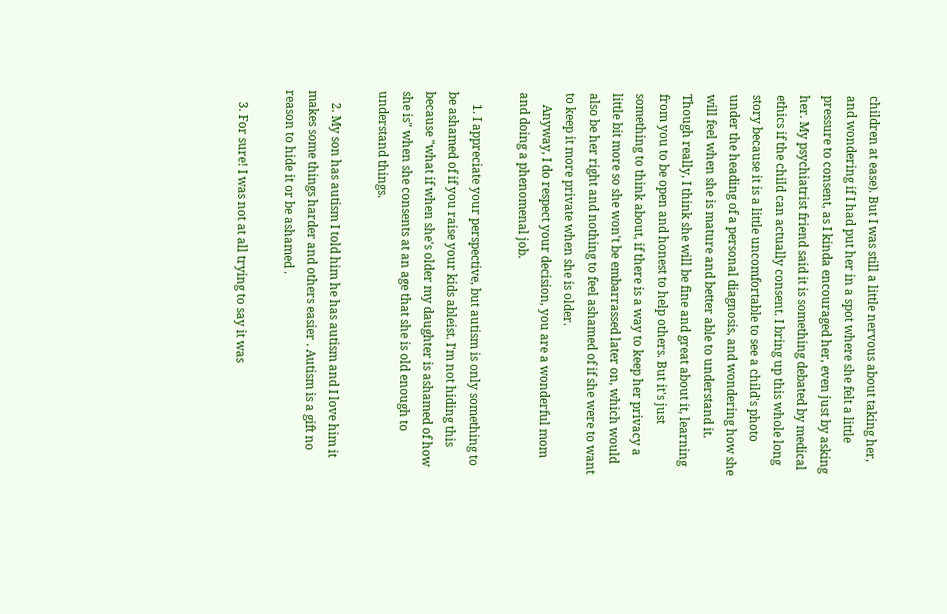children at ease). But I was still a little nervous about taking her, and wondering if I had put her in a spot where she felt a little pressure to consent, as I kinda encouraged her, even just by asking her. My psychiatrist friend said it is something debated by medical ethics if the child can actually consent. I bring up this whole long story because it is a little uncomfortable to see a child's photo under the heading of a personal diagnosis, and wondering how she will feel when she is mature and better able to understand it. Though really, I think she will be fine and great about it, learning from you to be open and honest to help others. But it's just something to think about, if there is a way to keep her privacy a little bit more so she won't be embarrassed later on, which would also be her right and nothing to feel ashamed of if she were to want to keep it more private when she is older.
    Anyway, I do respect your decision, you are a wonderful mom and doing a phenomenal job.

    1. I appreciate your perspective, but autism is only something to be ashamed of if you raise your kids ableist. I'm not hiding this because "what if when she's older my daughter is ashamed of how she is" when she consents at an age that she is old enough to understand things.

    2. My son has autism I told him he has autism and I love him it makes some things harder and others easier . Autism is a gift no reason to hide it or be ashamed .

    3. For sure! I was not at all trying to say it was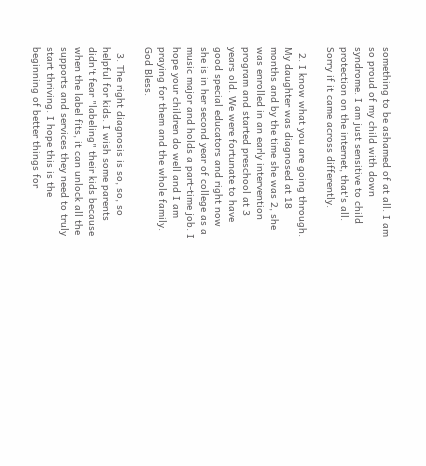something to be ashamed of at all. I am so proud of my child with down syndrome. I am just sensitive to child protection on the internet, that's all. Sorry if it came across differently.

  2. I know what you are going through. My daughter was diagnosed at 18 months and by the time she was 2, she was enrolled in an early intervention program and started preschool at 3 years old. We were fortunate to have good special educators and right now she is in her second year of college as a music major and holds a part-time job. I hope your children do well and I am praying for them and the whole family. God Bless.

  3. The right diagnosis is so, so, so helpful for kids. I wish some parents didn't fear "labeling" their kids because when the label fits, it can unlock all the supports and services they need to truly start thriving. I hope this is the beginning of better things for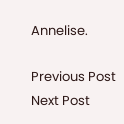Annelise.

Previous Post Next Post